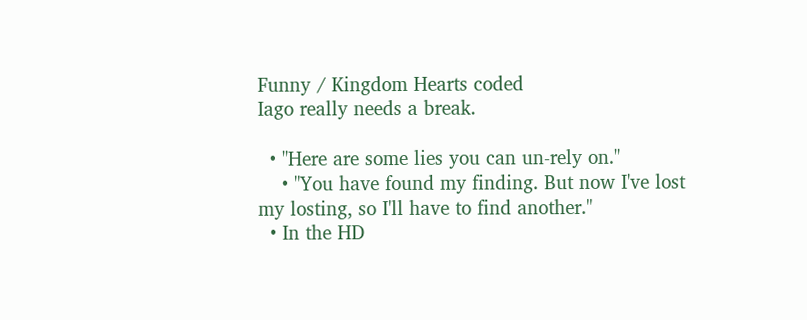Funny / Kingdom Hearts coded
Iago really needs a break.

  • "Here are some lies you can un-rely on."
    • "You have found my finding. But now I've lost my losting, so I'll have to find another."
  • In the HD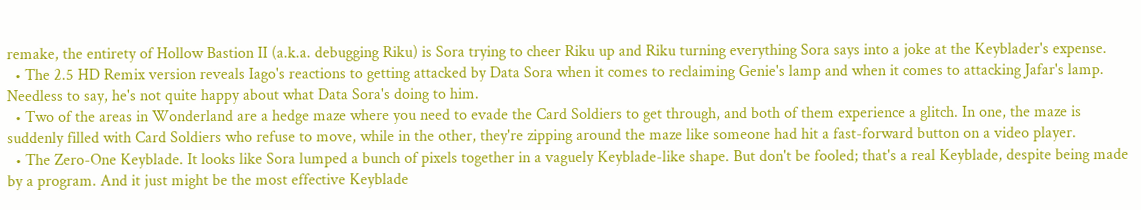remake, the entirety of Hollow Bastion II (a.k.a. debugging Riku) is Sora trying to cheer Riku up and Riku turning everything Sora says into a joke at the Keyblader's expense.
  • The 2.5 HD Remix version reveals Iago's reactions to getting attacked by Data Sora when it comes to reclaiming Genie's lamp and when it comes to attacking Jafar's lamp. Needless to say, he's not quite happy about what Data Sora's doing to him.
  • Two of the areas in Wonderland are a hedge maze where you need to evade the Card Soldiers to get through, and both of them experience a glitch. In one, the maze is suddenly filled with Card Soldiers who refuse to move, while in the other, they're zipping around the maze like someone had hit a fast-forward button on a video player.
  • The Zero-One Keyblade. It looks like Sora lumped a bunch of pixels together in a vaguely Keyblade-like shape. But don't be fooled; that's a real Keyblade, despite being made by a program. And it just might be the most effective Keyblade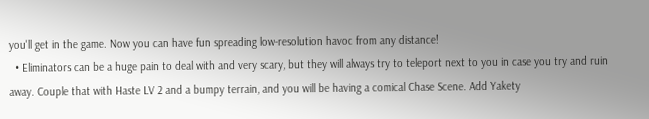you'll get in the game. Now you can have fun spreading low-resolution havoc from any distance!
  • Eliminators can be a huge pain to deal with and very scary, but they will always try to teleport next to you in case you try and ruin away. Couple that with Haste LV 2 and a bumpy terrain, and you will be having a comical Chase Scene. Add Yakety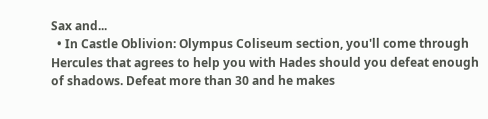Sax and...
  • In Castle Oblivion: Olympus Coliseum section, you'll come through Hercules that agrees to help you with Hades should you defeat enough of shadows. Defeat more than 30 and he makes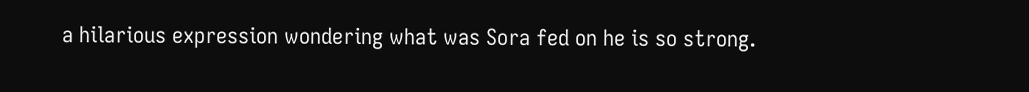a hilarious expression wondering what was Sora fed on he is so strong.